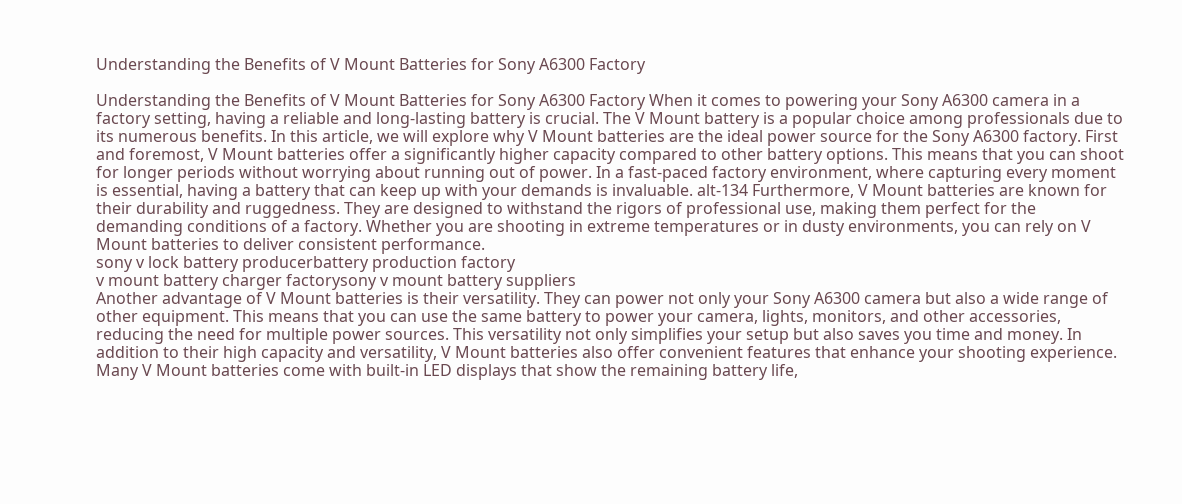Understanding the Benefits of V Mount Batteries for Sony A6300 Factory

Understanding the Benefits of V Mount Batteries for Sony A6300 Factory When it comes to powering your Sony A6300 camera in a factory setting, having a reliable and long-lasting battery is crucial. The V Mount battery is a popular choice among professionals due to its numerous benefits. In this article, we will explore why V Mount batteries are the ideal power source for the Sony A6300 factory. First and foremost, V Mount batteries offer a significantly higher capacity compared to other battery options. This means that you can shoot for longer periods without worrying about running out of power. In a fast-paced factory environment, where capturing every moment is essential, having a battery that can keep up with your demands is invaluable. alt-134 Furthermore, V Mount batteries are known for their durability and ruggedness. They are designed to withstand the rigors of professional use, making them perfect for the demanding conditions of a factory. Whether you are shooting in extreme temperatures or in dusty environments, you can rely on V Mount batteries to deliver consistent performance.
sony v lock battery producerbattery production factory
v mount battery charger factorysony v mount battery suppliers
Another advantage of V Mount batteries is their versatility. They can power not only your Sony A6300 camera but also a wide range of other equipment. This means that you can use the same battery to power your camera, lights, monitors, and other accessories, reducing the need for multiple power sources. This versatility not only simplifies your setup but also saves you time and money. In addition to their high capacity and versatility, V Mount batteries also offer convenient features that enhance your shooting experience. Many V Mount batteries come with built-in LED displays that show the remaining battery life,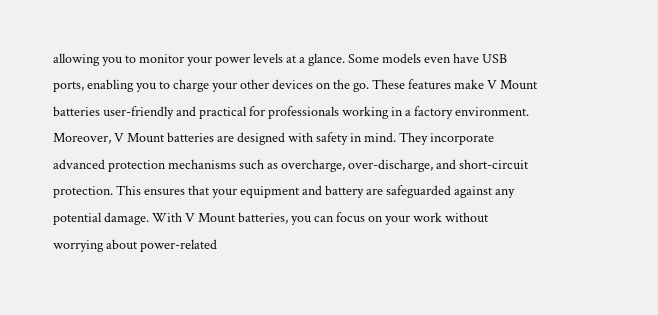allowing you to monitor your power levels at a glance. Some models even have USB ports, enabling you to charge your other devices on the go. These features make V Mount batteries user-friendly and practical for professionals working in a factory environment. Moreover, V Mount batteries are designed with safety in mind. They incorporate advanced protection mechanisms such as overcharge, over-discharge, and short-circuit protection. This ensures that your equipment and battery are safeguarded against any potential damage. With V Mount batteries, you can focus on your work without worrying about power-related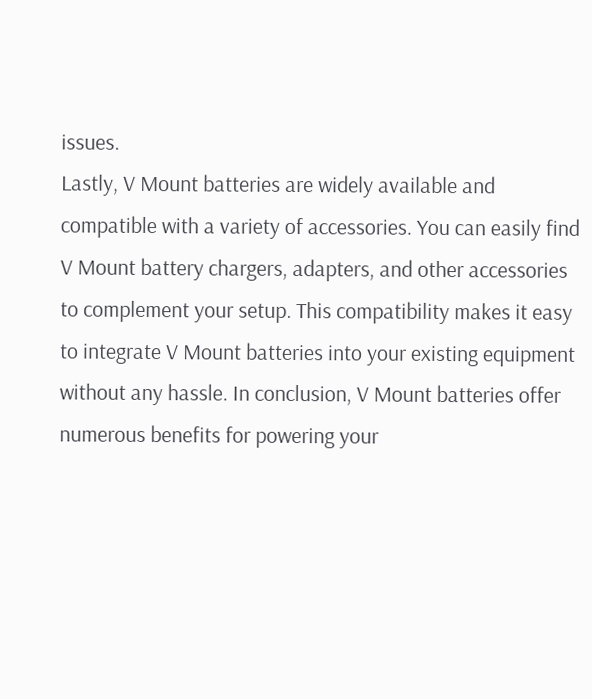issues.
Lastly, V Mount batteries are widely available and compatible with a variety of accessories. You can easily find V Mount battery chargers, adapters, and other accessories to complement your setup. This compatibility makes it easy to integrate V Mount batteries into your existing equipment without any hassle. In conclusion, V Mount batteries offer numerous benefits for powering your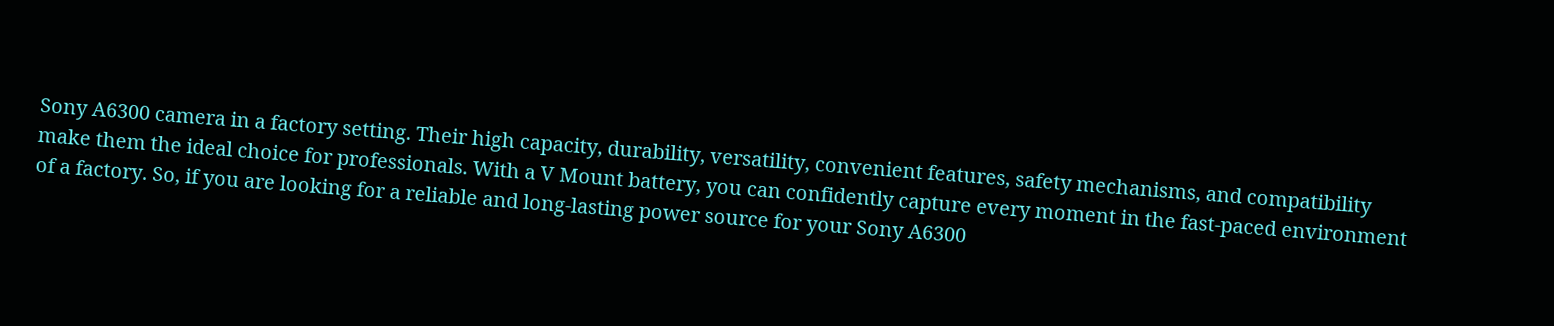Sony A6300 camera in a factory setting. Their high capacity, durability, versatility, convenient features, safety mechanisms, and compatibility make them the ideal choice for professionals. With a V Mount battery, you can confidently capture every moment in the fast-paced environment of a factory. So, if you are looking for a reliable and long-lasting power source for your Sony A6300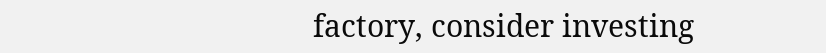factory, consider investing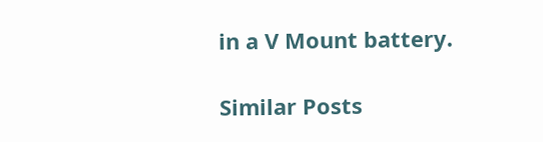in a V Mount battery.

Similar Posts